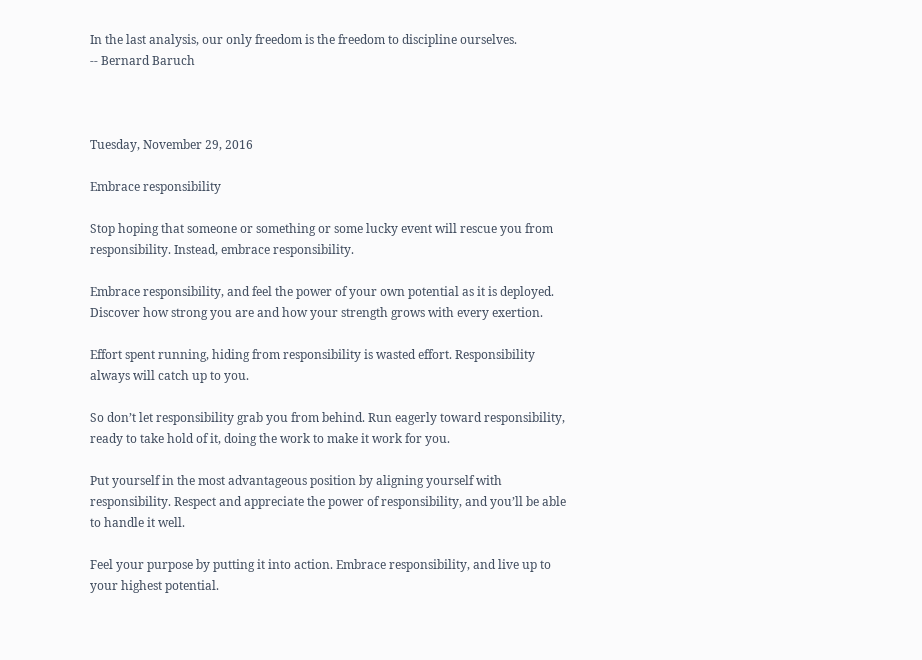In the last analysis, our only freedom is the freedom to discipline ourselves.
-- Bernard Baruch



Tuesday, November 29, 2016

Embrace responsibility

Stop hoping that someone or something or some lucky event will rescue you from responsibility. Instead, embrace responsibility.

Embrace responsibility, and feel the power of your own potential as it is deployed. Discover how strong you are and how your strength grows with every exertion.

Effort spent running, hiding from responsibility is wasted effort. Responsibility always will catch up to you.

So don’t let responsibility grab you from behind. Run eagerly toward responsibility, ready to take hold of it, doing the work to make it work for you.

Put yourself in the most advantageous position by aligning yourself with responsibility. Respect and appreciate the power of responsibility, and you’ll be able to handle it well.

Feel your purpose by putting it into action. Embrace responsibility, and live up to your highest potential.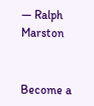— Ralph Marston


Become a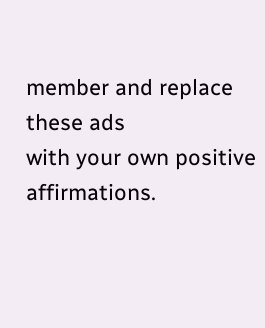member and replace these ads
with your own positive affirmations.